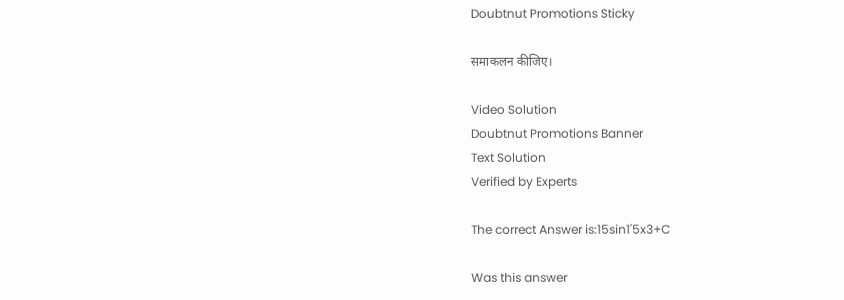Doubtnut Promotions Sticky

समाकलन कीजिए।

Video Solution
Doubtnut Promotions Banner
Text Solution
Verified by Experts

The correct Answer is:15sin1'5x3+C

Was this answer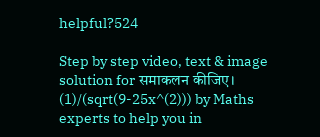helpful?524

Step by step video, text & image solution for समाकलन कीजिए। (1)/(sqrt(9-25x^(2))) by Maths experts to help you in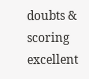doubts & scoring excellent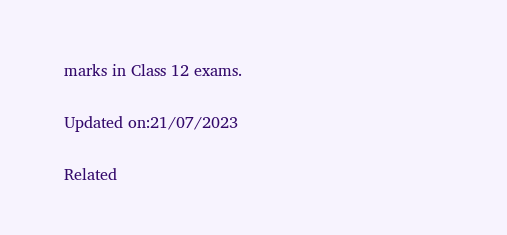marks in Class 12 exams.

Updated on:21/07/2023

Related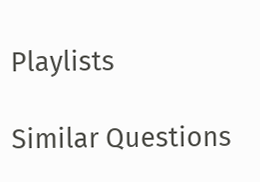Playlists

Similar Questions